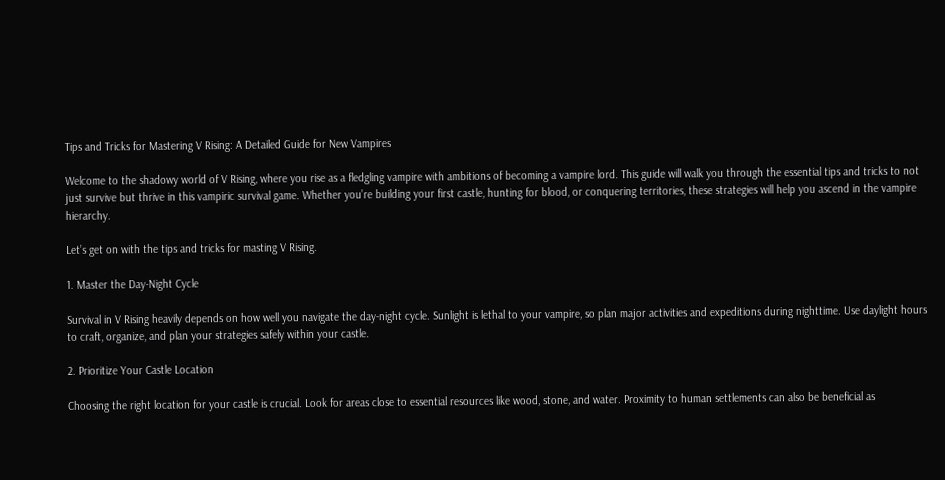Tips and Tricks for Mastering V Rising: A Detailed Guide for New Vampires

Welcome to the shadowy world of V Rising, where you rise as a fledgling vampire with ambitions of becoming a vampire lord. This guide will walk you through the essential tips and tricks to not just survive but thrive in this vampiric survival game. Whether you’re building your first castle, hunting for blood, or conquering territories, these strategies will help you ascend in the vampire hierarchy.

Let’s get on with the tips and tricks for masting V Rising.

1. Master the Day-Night Cycle

Survival in V Rising heavily depends on how well you navigate the day-night cycle. Sunlight is lethal to your vampire, so plan major activities and expeditions during nighttime. Use daylight hours to craft, organize, and plan your strategies safely within your castle.

2. Prioritize Your Castle Location

Choosing the right location for your castle is crucial. Look for areas close to essential resources like wood, stone, and water. Proximity to human settlements can also be beneficial as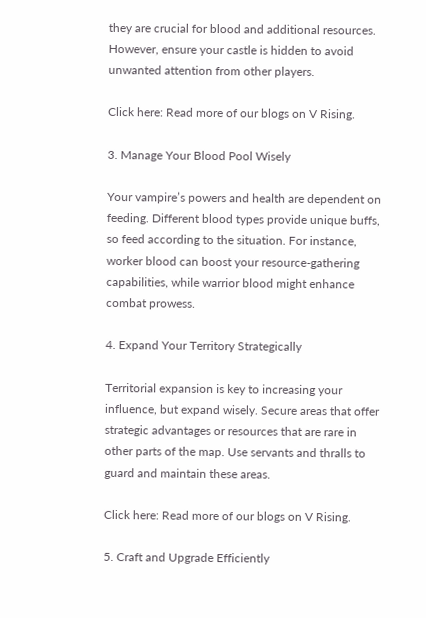they are crucial for blood and additional resources. However, ensure your castle is hidden to avoid unwanted attention from other players.

Click here: Read more of our blogs on V Rising.

3. Manage Your Blood Pool Wisely

Your vampire’s powers and health are dependent on feeding. Different blood types provide unique buffs, so feed according to the situation. For instance, worker blood can boost your resource-gathering capabilities, while warrior blood might enhance combat prowess.

4. Expand Your Territory Strategically

Territorial expansion is key to increasing your influence, but expand wisely. Secure areas that offer strategic advantages or resources that are rare in other parts of the map. Use servants and thralls to guard and maintain these areas.

Click here: Read more of our blogs on V Rising.

5. Craft and Upgrade Efficiently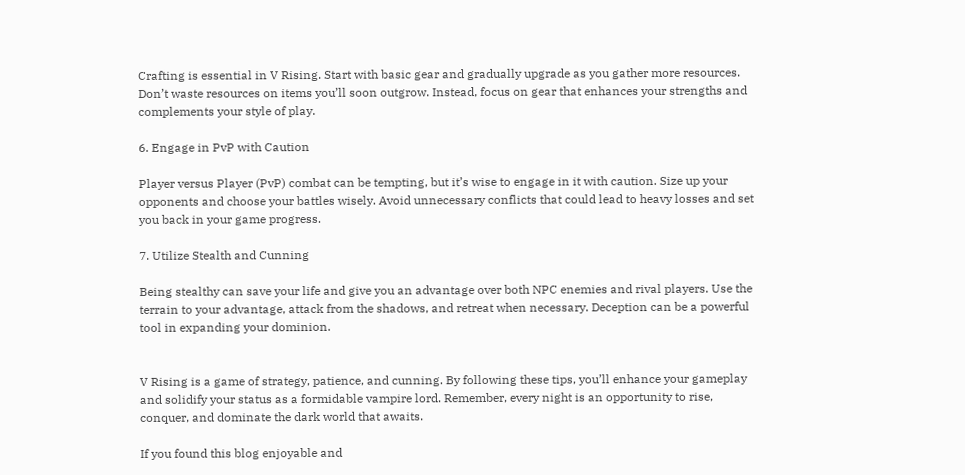Crafting is essential in V Rising. Start with basic gear and gradually upgrade as you gather more resources. Don’t waste resources on items you’ll soon outgrow. Instead, focus on gear that enhances your strengths and complements your style of play.

6. Engage in PvP with Caution

Player versus Player (PvP) combat can be tempting, but it’s wise to engage in it with caution. Size up your opponents and choose your battles wisely. Avoid unnecessary conflicts that could lead to heavy losses and set you back in your game progress.

7. Utilize Stealth and Cunning

Being stealthy can save your life and give you an advantage over both NPC enemies and rival players. Use the terrain to your advantage, attack from the shadows, and retreat when necessary. Deception can be a powerful tool in expanding your dominion.


V Rising is a game of strategy, patience, and cunning. By following these tips, you’ll enhance your gameplay and solidify your status as a formidable vampire lord. Remember, every night is an opportunity to rise, conquer, and dominate the dark world that awaits.

If you found this blog enjoyable and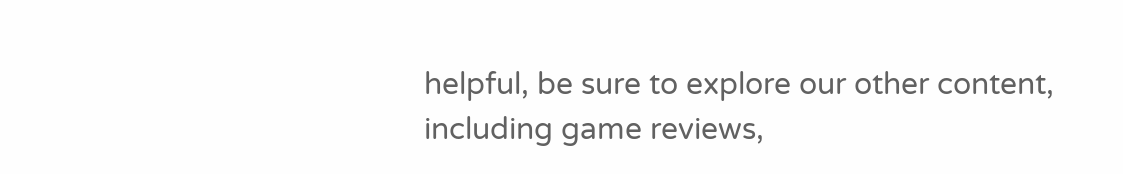helpful, be sure to explore our other content, including game reviews,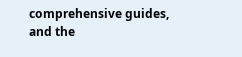comprehensive guides, and the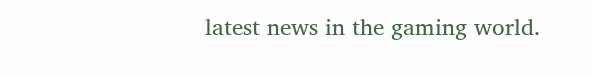latest news in the gaming world.